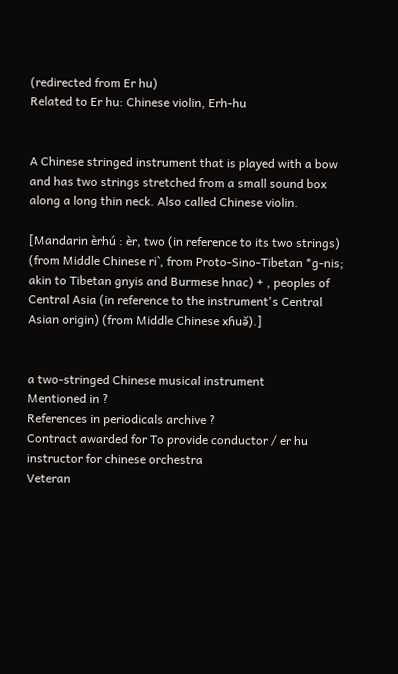(redirected from Er hu)
Related to Er hu: Chinese violin, Erh-hu


A Chinese stringed instrument that is played with a bow and has two strings stretched from a small sound box along a long thin neck. Also called Chinese violin.

[Mandarin èrhú : èr, two (in reference to its two strings) (from Middle Chinese ri`, from Proto-Sino-Tibetan *g-nis; akin to Tibetan gnyis and Burmese hnac) + , peoples of Central Asia (in reference to the instrument's Central Asian origin) (from Middle Chinese xɦuə̆).]


a two-stringed Chinese musical instrument
Mentioned in ?
References in periodicals archive ?
Contract awarded for To provide conductor / er hu instructor for chinese orchestra
Veteran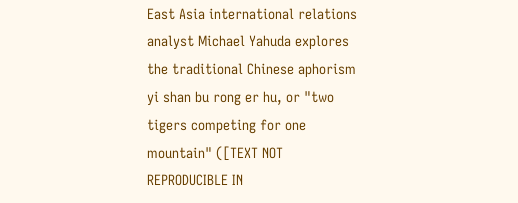East Asia international relations analyst Michael Yahuda explores the traditional Chinese aphorism yi shan bu rong er hu, or "two tigers competing for one mountain" ([TEXT NOT REPRODUCIBLE IN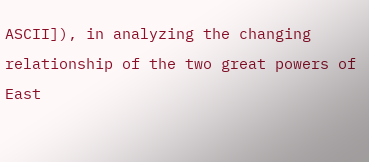ASCII]), in analyzing the changing relationship of the two great powers of East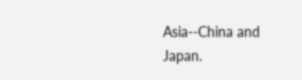Asia--China and Japan.